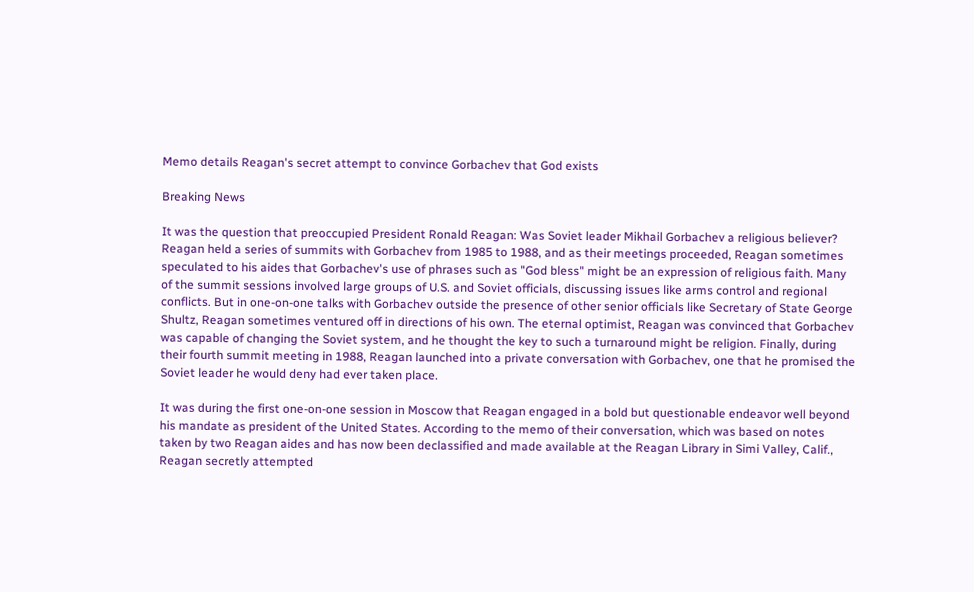Memo details Reagan's secret attempt to convince Gorbachev that God exists

Breaking News

It was the question that preoccupied President Ronald Reagan: Was Soviet leader Mikhail Gorbachev a religious believer? Reagan held a series of summits with Gorbachev from 1985 to 1988, and as their meetings proceeded, Reagan sometimes speculated to his aides that Gorbachev's use of phrases such as "God bless" might be an expression of religious faith. Many of the summit sessions involved large groups of U.S. and Soviet officials, discussing issues like arms control and regional conflicts. But in one-on-one talks with Gorbachev outside the presence of other senior officials like Secretary of State George Shultz, Reagan sometimes ventured off in directions of his own. The eternal optimist, Reagan was convinced that Gorbachev was capable of changing the Soviet system, and he thought the key to such a turnaround might be religion. Finally, during their fourth summit meeting in 1988, Reagan launched into a private conversation with Gorbachev, one that he promised the Soviet leader he would deny had ever taken place.

It was during the first one-on-one session in Moscow that Reagan engaged in a bold but questionable endeavor well beyond his mandate as president of the United States. According to the memo of their conversation, which was based on notes taken by two Reagan aides and has now been declassified and made available at the Reagan Library in Simi Valley, Calif., Reagan secretly attempted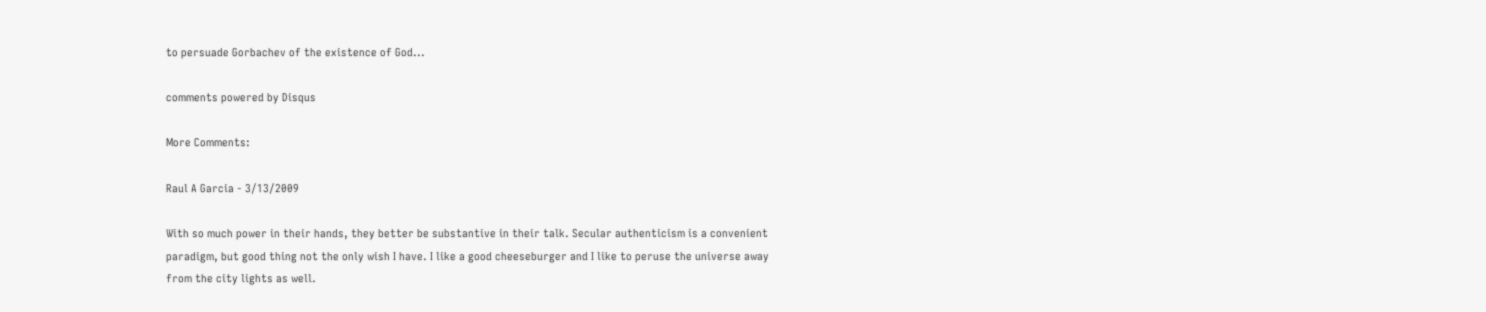to persuade Gorbachev of the existence of God...

comments powered by Disqus

More Comments:

Raul A Garcia - 3/13/2009

With so much power in their hands, they better be substantive in their talk. Secular authenticism is a convenient paradigm, but good thing not the only wish I have. I like a good cheeseburger and I like to peruse the universe away from the city lights as well.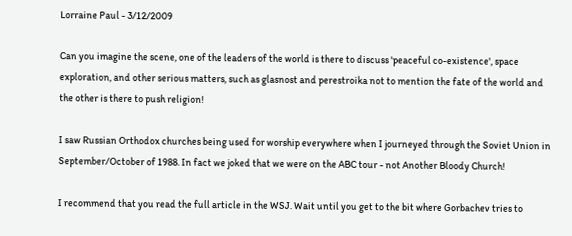Lorraine Paul - 3/12/2009

Can you imagine the scene, one of the leaders of the world is there to discuss 'peaceful co-existence', space exploration, and other serious matters, such as glasnost and perestroika not to mention the fate of the world and the other is there to push religion!

I saw Russian Orthodox churches being used for worship everywhere when I journeyed through the Soviet Union in September/October of 1988. In fact we joked that we were on the ABC tour - not Another Bloody Church!

I recommend that you read the full article in the WSJ. Wait until you get to the bit where Gorbachev tries to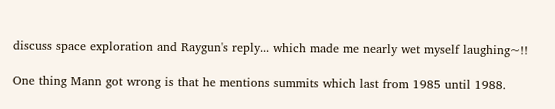discuss space exploration and Raygun's reply... which made me nearly wet myself laughing~!!

One thing Mann got wrong is that he mentions summits which last from 1985 until 1988.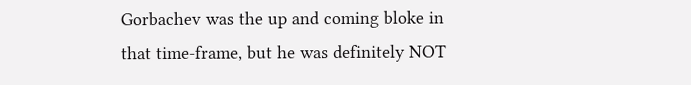Gorbachev was the up and coming bloke in that time-frame, but he was definitely NOT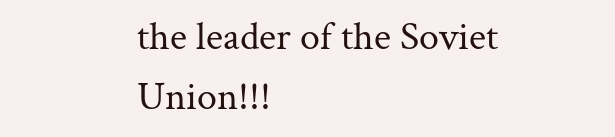the leader of the Soviet Union!!!